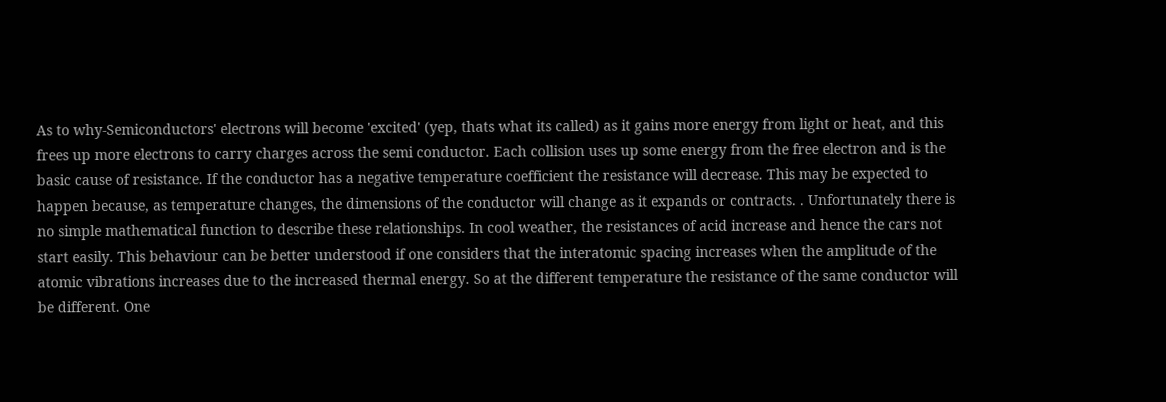As to why-Semiconductors' electrons will become 'excited' (yep, thats what its called) as it gains more energy from light or heat, and this frees up more electrons to carry charges across the semi conductor. Each collision uses up some energy from the free electron and is the basic cause of resistance. If the conductor has a negative temperature coefficient the resistance will decrease. This may be expected to happen because, as temperature changes, the dimensions of the conductor will change as it expands or contracts. . Unfortunately there is no simple mathematical function to describe these relationships. In cool weather, the resistances of acid increase and hence the cars not start easily. This behaviour can be better understood if one considers that the interatomic spacing increases when the amplitude of the atomic vibrations increases due to the increased thermal energy. So at the different temperature the resistance of the same conductor will be different. One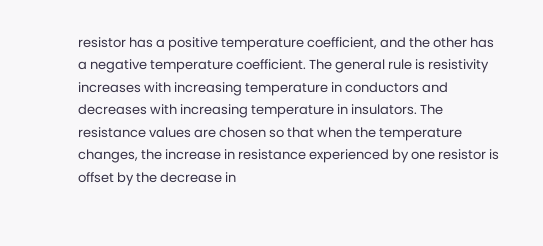resistor has a positive temperature coefficient, and the other has a negative temperature coefficient. The general rule is resistivity increases with increasing temperature in conductors and decreases with increasing temperature in insulators. The resistance values are chosen so that when the temperature changes, the increase in resistance experienced by one resistor is offset by the decrease in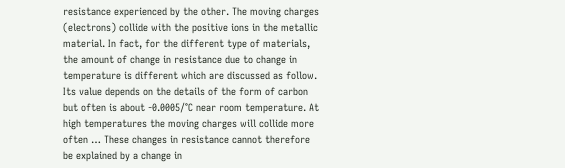resistance experienced by the other. The moving charges (electrons) collide with the positive ions in the metallic material. In fact, for the different type of materials, the amount of change in resistance due to change in temperature is different which are discussed as follow. Its value depends on the details of the form of carbon but often is about -0.0005/°C near room temperature. At high temperatures the moving charges will collide more often … These changes in resistance cannot therefore be explained by a change in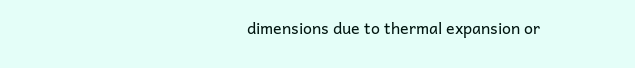dimensions due to thermal expansion or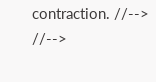contraction. //--> //-->